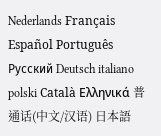Nederlands Français Español Português Русский Deutsch italiano polski Català Ελληνικά 普通话(中文/汉语) 日本語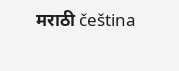मराठी čeština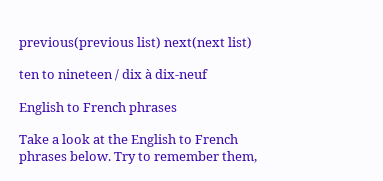previous(previous list) next(next list)

ten to nineteen / dix à dix-neuf

English to French phrases

Take a look at the English to French phrases below. Try to remember them,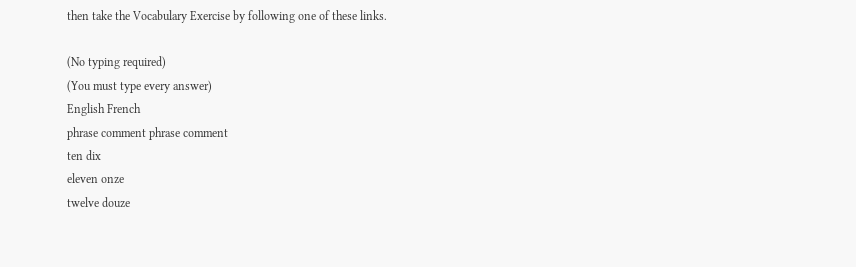then take the Vocabulary Exercise by following one of these links.

(No typing required)
(You must type every answer)
English French
phrase comment phrase comment
ten dix
eleven onze
twelve douze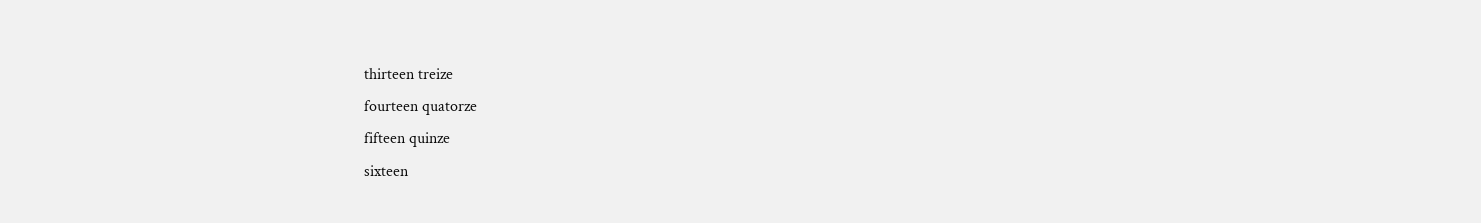thirteen treize
fourteen quatorze
fifteen quinze
sixteen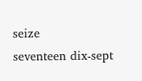seize
seventeen dix-sept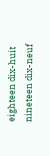eighteen dix-huit
nineteen dix-neuf